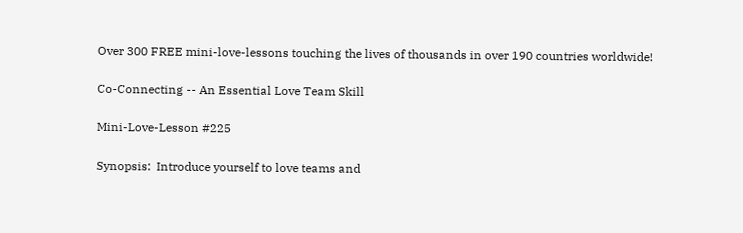Over 300 FREE mini-love-lessons touching the lives of thousands in over 190 countries worldwide!

Co-Connecting -- An Essential Love Team Skill

Mini-Love-Lesson #225

Synopsis:  Introduce yourself to love teams and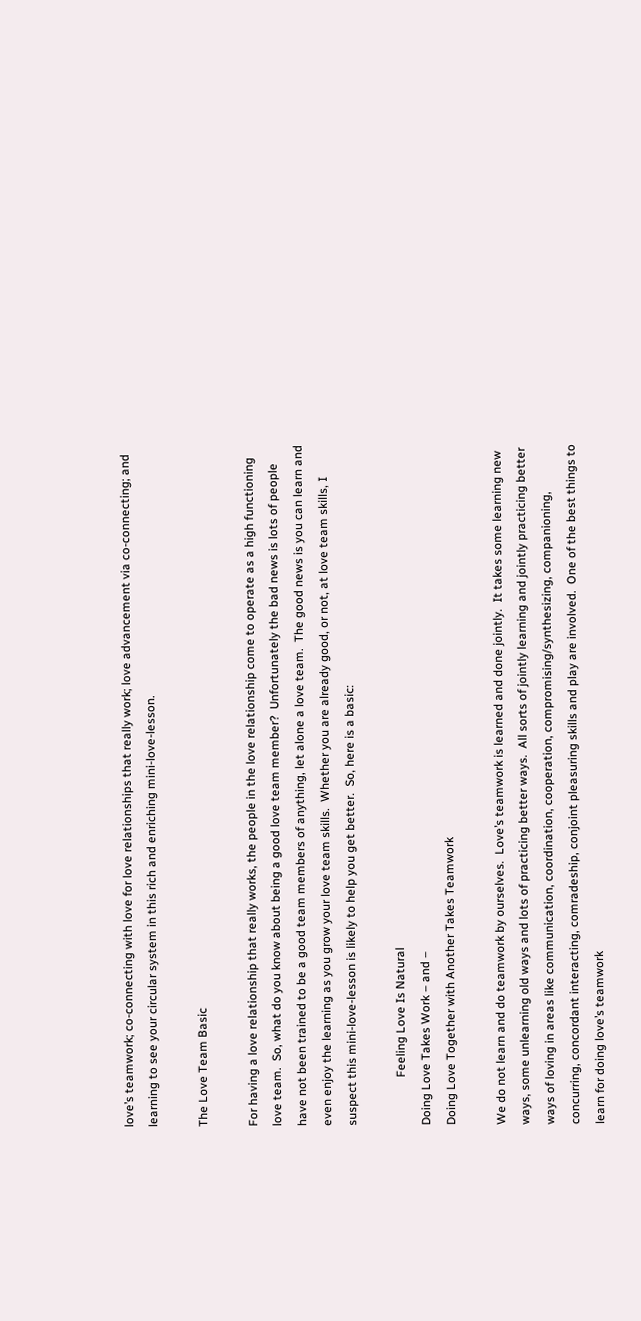love’s teamwork; co-connecting with love for love relationships that really work; love advancement via co-connecting; and learning to see your circular system in this rich and enriching mini-love-lesson.

The Love Team Basic

For having a love relationship that really works, the people in the love relationship come to operate as a high functioning love team.  So, what do you know about being a good love team member?  Unfortunately the bad news is lots of people have not been trained to be a good team members of anything, let alone a love team.  The good news is you can learn and even enjoy the learning as you grow your love team skills.  Whether you are already good, or not, at love team skills, I suspect this mini-love-lesson is likely to help you get better.  So, here is a basic:

                Feeling Love Is Natural
Doing Love Takes Work – and –
Doing Love Together with Another Takes Teamwork

We do not learn and do teamwork by ourselves.  Love’s teamwork is learned and done jointly.  It takes some learning new ways, some unlearning old ways and lots of practicing better ways.  All sorts of jointly learning and jointly practicing better ways of loving in areas like communication, coordination, cooperation, compromising/synthesizing, companioning, concurring, concordant interacting, comradeship, conjoint pleasuring skills and play are involved.  One of the best things to learn for doing love’s teamwork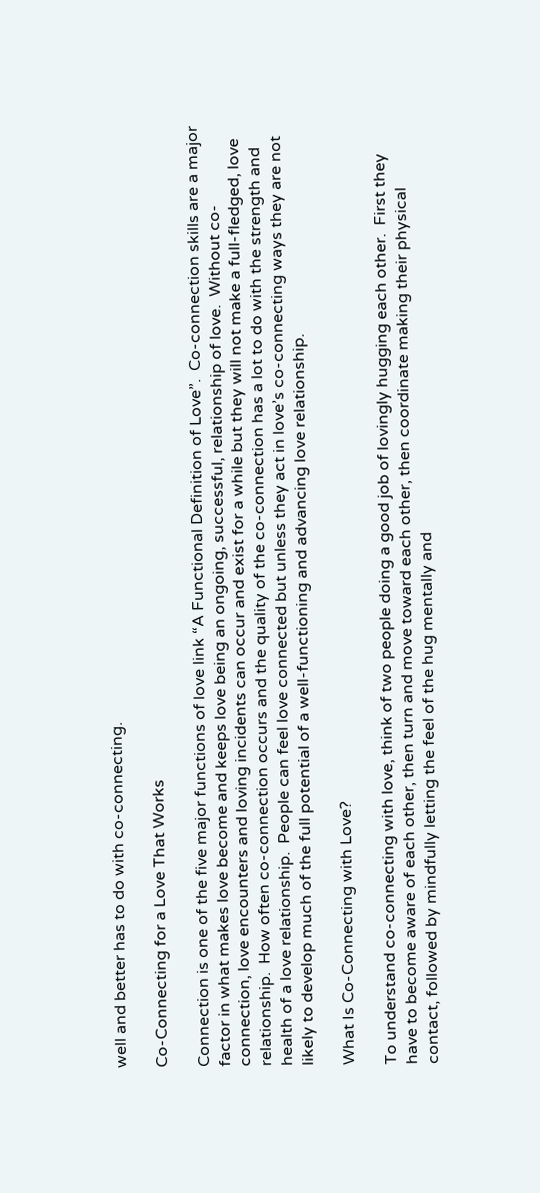well and better has to do with co-connecting.

Co-Connecting for a Love That Works

Connection is one of the five major functions of love link “A Functional Definition of Love”.  Co-connection skills are a major factor in what makes love become and keeps love being an ongoing, successful, relationship of love.  Without co-connection, love encounters and loving incidents can occur and exist for a while but they will not make a full-fledged, love relationship.  How often co-connection occurs and the quality of the co-connection has a lot to do with the strength and health of a love relationship.  People can feel love connected but unless they act in love’s co-connecting ways they are not likely to develop much of the full potential of a well-functioning and advancing love relationship.

What Is Co-Connecting with Love?

To understand co-connecting with love, think of two people doing a good job of lovingly hugging each other.  First they have to become aware of each other, then turn and move toward each other, then coordinate making their physical contact, followed by mindfully letting the feel of the hug mentally and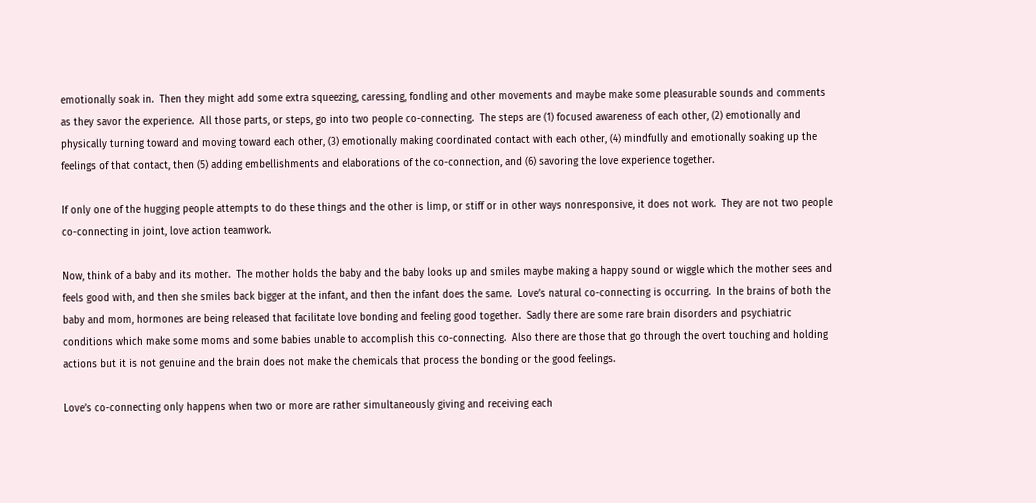emotionally soak in.  Then they might add some extra squeezing, caressing, fondling and other movements and maybe make some pleasurable sounds and comments as they savor the experience.  All those parts, or steps, go into two people co-connecting.  The steps are (1) focused awareness of each other, (2) emotionally and physically turning toward and moving toward each other, (3) emotionally making coordinated contact with each other, (4) mindfully and emotionally soaking up the feelings of that contact, then (5) adding embellishments and elaborations of the co-connection, and (6) savoring the love experience together.

If only one of the hugging people attempts to do these things and the other is limp, or stiff or in other ways nonresponsive, it does not work.  They are not two people co-connecting in joint, love action teamwork.

Now, think of a baby and its mother.  The mother holds the baby and the baby looks up and smiles maybe making a happy sound or wiggle which the mother sees and feels good with, and then she smiles back bigger at the infant, and then the infant does the same.  Love’s natural co-connecting is occurring.  In the brains of both the baby and mom, hormones are being released that facilitate love bonding and feeling good together.  Sadly there are some rare brain disorders and psychiatric conditions which make some moms and some babies unable to accomplish this co-connecting.  Also there are those that go through the overt touching and holding actions but it is not genuine and the brain does not make the chemicals that process the bonding or the good feelings.

Love’s co-connecting only happens when two or more are rather simultaneously giving and receiving each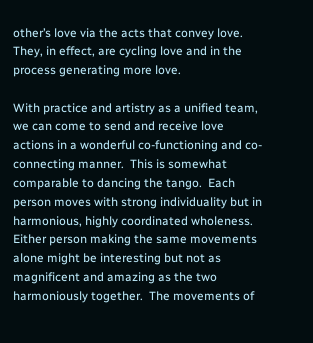other’s love via the acts that convey love.  They, in effect, are cycling love and in the process generating more love.

With practice and artistry as a unified team, we can come to send and receive love actions in a wonderful co-functioning and co-connecting manner.  This is somewhat comparable to dancing the tango.  Each person moves with strong individuality but in harmonious, highly coordinated wholeness.  Either person making the same movements alone might be interesting but not as magnificent and amazing as the two harmoniously together.  The movements of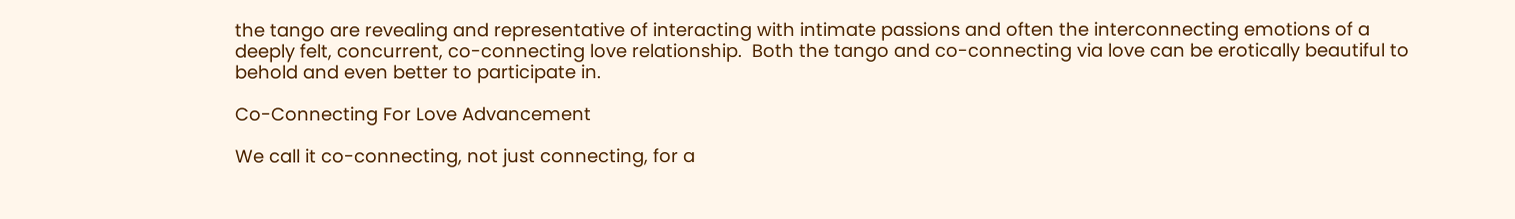the tango are revealing and representative of interacting with intimate passions and often the interconnecting emotions of a deeply felt, concurrent, co-connecting love relationship.  Both the tango and co-connecting via love can be erotically beautiful to behold and even better to participate in.

Co-Connecting For Love Advancement

We call it co-connecting, not just connecting, for a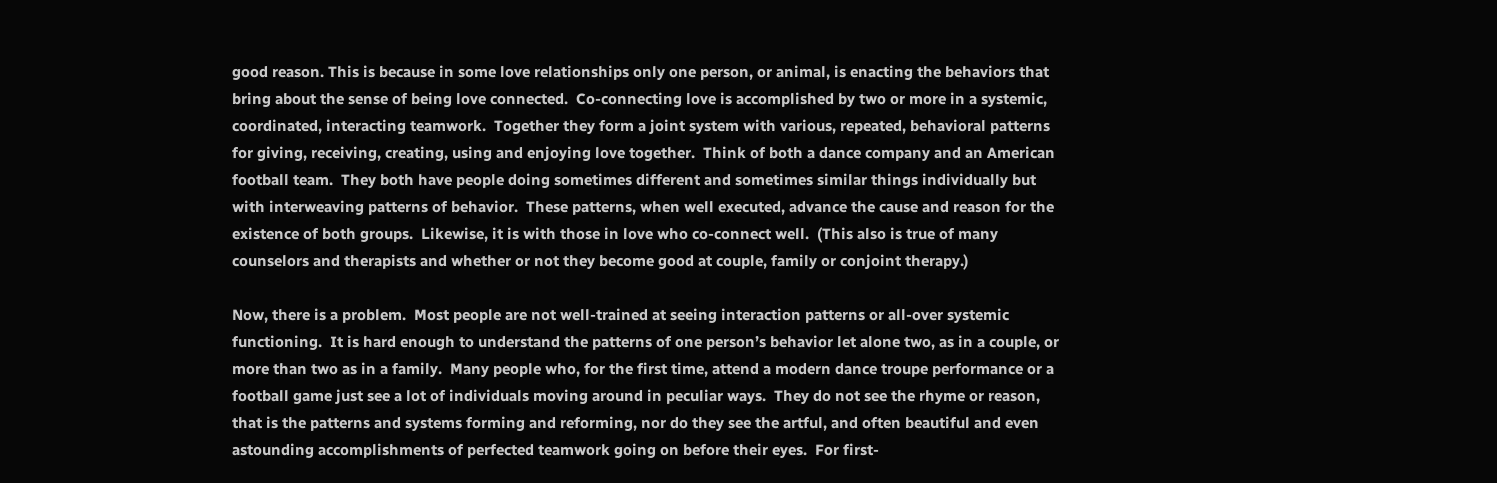good reason. This is because in some love relationships only one person, or animal, is enacting the behaviors that bring about the sense of being love connected.  Co-connecting love is accomplished by two or more in a systemic, coordinated, interacting teamwork.  Together they form a joint system with various, repeated, behavioral patterns for giving, receiving, creating, using and enjoying love together.  Think of both a dance company and an American football team.  They both have people doing sometimes different and sometimes similar things individually but with interweaving patterns of behavior.  These patterns, when well executed, advance the cause and reason for the existence of both groups.  Likewise, it is with those in love who co-connect well.  (This also is true of many counselors and therapists and whether or not they become good at couple, family or conjoint therapy.)

Now, there is a problem.  Most people are not well-trained at seeing interaction patterns or all-over systemic functioning.  It is hard enough to understand the patterns of one person’s behavior let alone two, as in a couple, or more than two as in a family.  Many people who, for the first time, attend a modern dance troupe performance or a football game just see a lot of individuals moving around in peculiar ways.  They do not see the rhyme or reason, that is the patterns and systems forming and reforming, nor do they see the artful, and often beautiful and even astounding accomplishments of perfected teamwork going on before their eyes.  For first-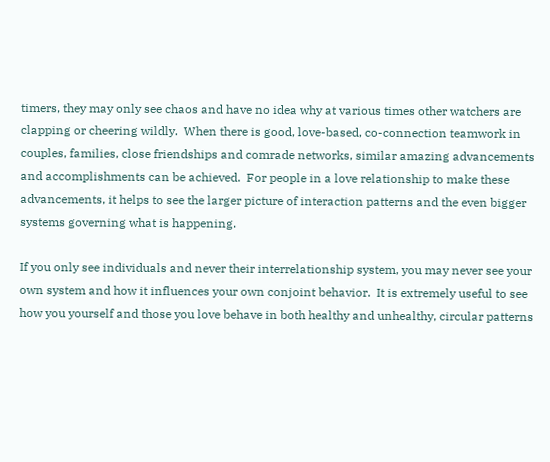timers, they may only see chaos and have no idea why at various times other watchers are clapping or cheering wildly.  When there is good, love-based, co-connection teamwork in couples, families, close friendships and comrade networks, similar amazing advancements and accomplishments can be achieved.  For people in a love relationship to make these advancements, it helps to see the larger picture of interaction patterns and the even bigger systems governing what is happening.

If you only see individuals and never their interrelationship system, you may never see your own system and how it influences your own conjoint behavior.  It is extremely useful to see how you yourself and those you love behave in both healthy and unhealthy, circular patterns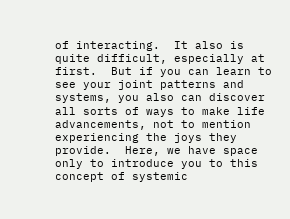of interacting.  It also is quite difficult, especially at first.  But if you can learn to see your joint patterns and systems, you also can discover all sorts of ways to make life advancements, not to mention experiencing the joys they provide.  Here, we have space only to introduce you to this concept of systemic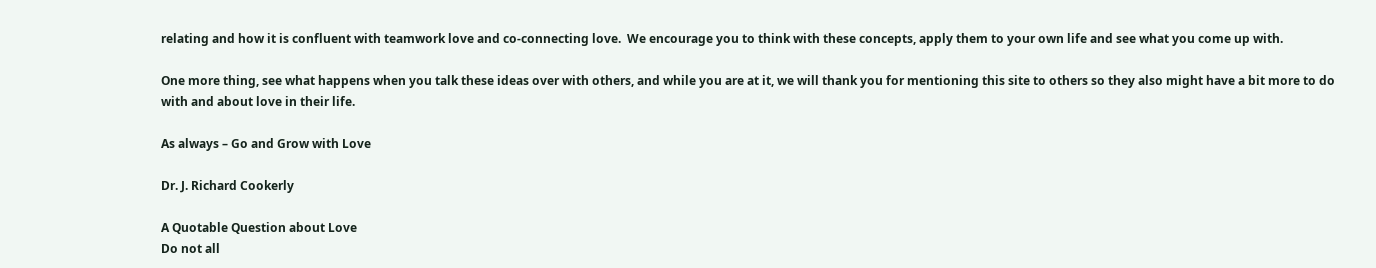relating and how it is confluent with teamwork love and co-connecting love.  We encourage you to think with these concepts, apply them to your own life and see what you come up with.

One more thing, see what happens when you talk these ideas over with others, and while you are at it, we will thank you for mentioning this site to others so they also might have a bit more to do with and about love in their life.

As always – Go and Grow with Love

Dr. J. Richard Cookerly

A Quotable Question about Love
Do not all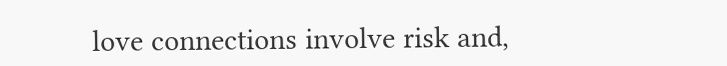love connections involve risk and,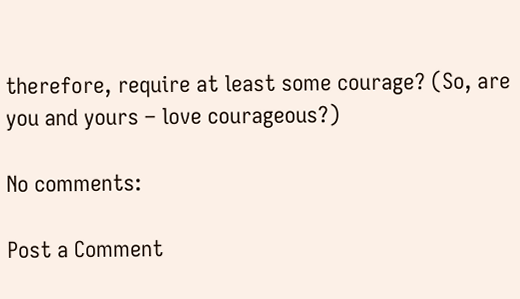therefore, require at least some courage? (So, are you and yours – love courageous?)

No comments:

Post a Comment